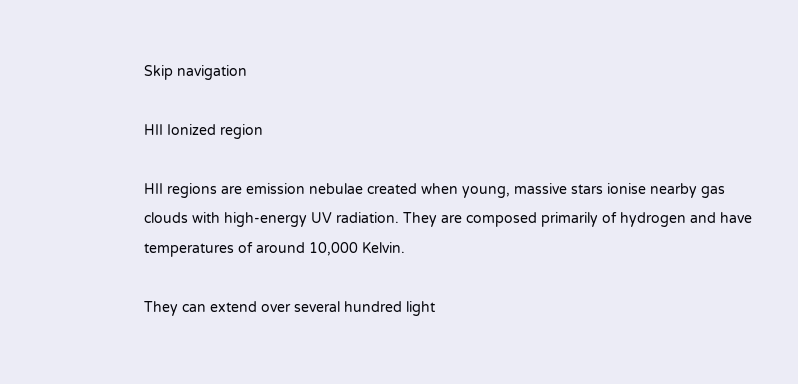Skip navigation

HII Ionized region

HII regions are emission nebulae created when young, massive stars ionise nearby gas clouds with high-energy UV radiation. They are composed primarily of hydrogen and have temperatures of around 10,000 Kelvin.

They can extend over several hundred light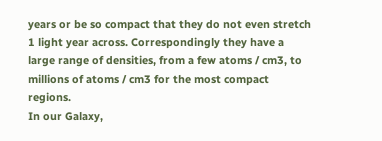years or be so compact that they do not even stretch 1 light year across. Correspondingly they have a large range of densities, from a few atoms / cm3, to millions of atoms / cm3 for the most compact regions.
In our Galaxy,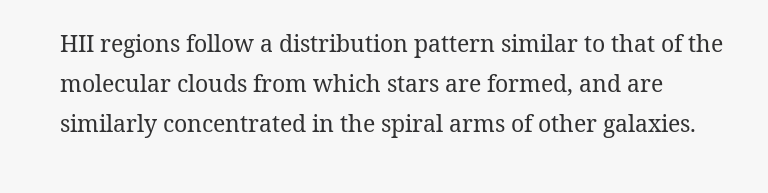HII regions follow a distribution pattern similar to that of the molecular clouds from which stars are formed, and are similarly concentrated in the spiral arms of other galaxies.